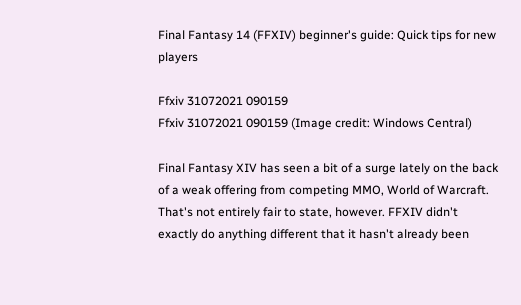Final Fantasy 14 (FFXIV) beginner's guide: Quick tips for new players

Ffxiv 31072021 090159
Ffxiv 31072021 090159 (Image credit: Windows Central)

Final Fantasy XIV has seen a bit of a surge lately on the back of a weak offering from competing MMO, World of Warcraft. That's not entirely fair to state, however. FFXIV didn't exactly do anything different that it hasn't already been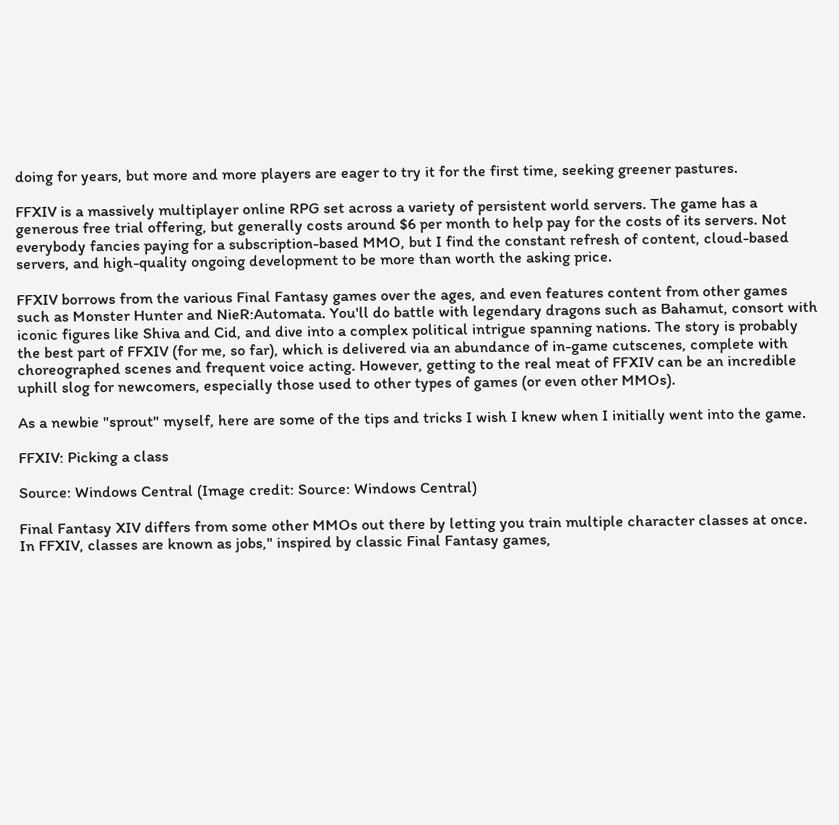doing for years, but more and more players are eager to try it for the first time, seeking greener pastures.

FFXIV is a massively multiplayer online RPG set across a variety of persistent world servers. The game has a generous free trial offering, but generally costs around $6 per month to help pay for the costs of its servers. Not everybody fancies paying for a subscription-based MMO, but I find the constant refresh of content, cloud-based servers, and high-quality ongoing development to be more than worth the asking price.

FFXIV borrows from the various Final Fantasy games over the ages, and even features content from other games such as Monster Hunter and NieR:Automata. You'll do battle with legendary dragons such as Bahamut, consort with iconic figures like Shiva and Cid, and dive into a complex political intrigue spanning nations. The story is probably the best part of FFXIV (for me, so far), which is delivered via an abundance of in-game cutscenes, complete with choreographed scenes and frequent voice acting. However, getting to the real meat of FFXIV can be an incredible uphill slog for newcomers, especially those used to other types of games (or even other MMOs).

As a newbie "sprout" myself, here are some of the tips and tricks I wish I knew when I initially went into the game.

FFXIV: Picking a class

Source: Windows Central (Image credit: Source: Windows Central)

Final Fantasy XIV differs from some other MMOs out there by letting you train multiple character classes at once. In FFXIV, classes are known as jobs," inspired by classic Final Fantasy games,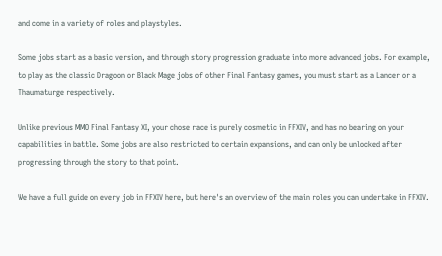and come in a variety of roles and playstyles.

Some jobs start as a basic version, and through story progression graduate into more advanced jobs. For example, to play as the classic Dragoon or Black Mage jobs of other Final Fantasy games, you must start as a Lancer or a Thaumaturge respectively.

Unlike previous MMO Final Fantasy XI, your chose race is purely cosmetic in FFXIV, and has no bearing on your capabilities in battle. Some jobs are also restricted to certain expansions, and can only be unlocked after progressing through the story to that point.

We have a full guide on every job in FFXIV here, but here's an overview of the main roles you can undertake in FFXIV.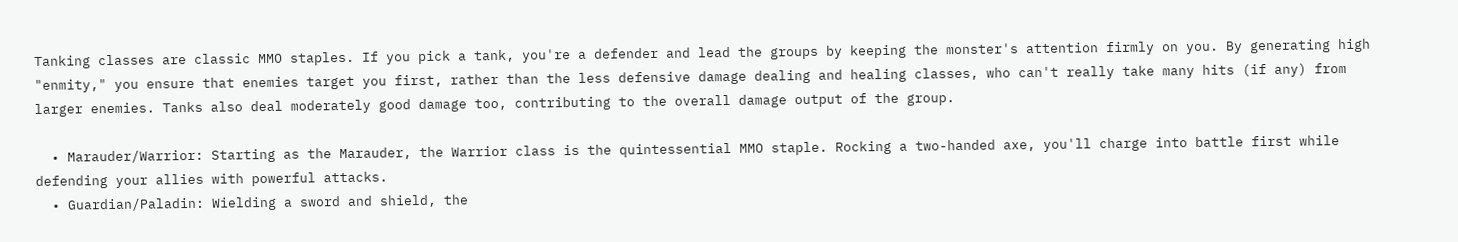Tanking classes are classic MMO staples. If you pick a tank, you're a defender and lead the groups by keeping the monster's attention firmly on you. By generating high "enmity," you ensure that enemies target you first, rather than the less defensive damage dealing and healing classes, who can't really take many hits (if any) from larger enemies. Tanks also deal moderately good damage too, contributing to the overall damage output of the group.

  • Marauder/Warrior: Starting as the Marauder, the Warrior class is the quintessential MMO staple. Rocking a two-handed axe, you'll charge into battle first while defending your allies with powerful attacks.
  • Guardian/Paladin: Wielding a sword and shield, the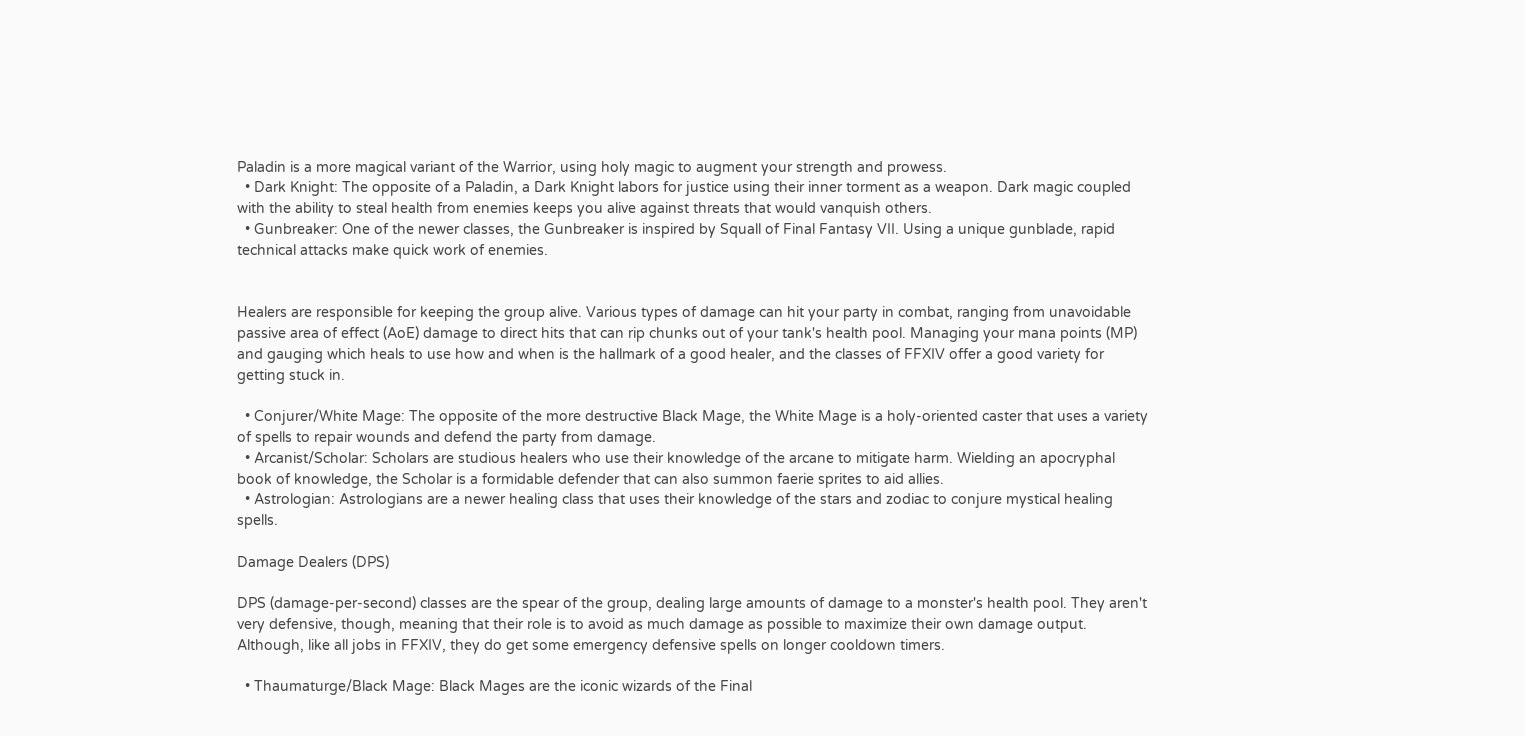Paladin is a more magical variant of the Warrior, using holy magic to augment your strength and prowess.
  • Dark Knight: The opposite of a Paladin, a Dark Knight labors for justice using their inner torment as a weapon. Dark magic coupled with the ability to steal health from enemies keeps you alive against threats that would vanquish others.
  • Gunbreaker: One of the newer classes, the Gunbreaker is inspired by Squall of Final Fantasy VII. Using a unique gunblade, rapid technical attacks make quick work of enemies.


Healers are responsible for keeping the group alive. Various types of damage can hit your party in combat, ranging from unavoidable passive area of effect (AoE) damage to direct hits that can rip chunks out of your tank's health pool. Managing your mana points (MP) and gauging which heals to use how and when is the hallmark of a good healer, and the classes of FFXIV offer a good variety for getting stuck in.

  • Conjurer/White Mage: The opposite of the more destructive Black Mage, the White Mage is a holy-oriented caster that uses a variety of spells to repair wounds and defend the party from damage.
  • Arcanist/Scholar: Scholars are studious healers who use their knowledge of the arcane to mitigate harm. Wielding an apocryphal book of knowledge, the Scholar is a formidable defender that can also summon faerie sprites to aid allies.
  • Astrologian: Astrologians are a newer healing class that uses their knowledge of the stars and zodiac to conjure mystical healing spells.

Damage Dealers (DPS)

DPS (damage-per-second) classes are the spear of the group, dealing large amounts of damage to a monster's health pool. They aren't very defensive, though, meaning that their role is to avoid as much damage as possible to maximize their own damage output. Although, like all jobs in FFXIV, they do get some emergency defensive spells on longer cooldown timers.

  • Thaumaturge/Black Mage: Black Mages are the iconic wizards of the Final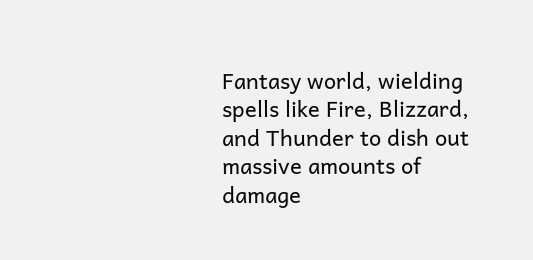Fantasy world, wielding spells like Fire, Blizzard, and Thunder to dish out massive amounts of damage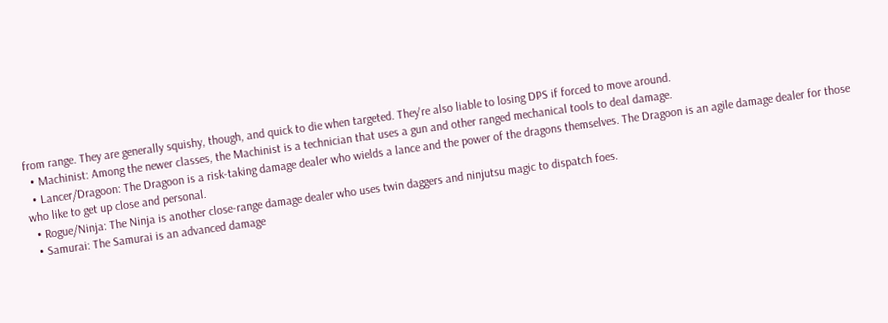from range. They are generally squishy, though, and quick to die when targeted. They're also liable to losing DPS if forced to move around.
  • Machinist: Among the newer classes, the Machinist is a technician that uses a gun and other ranged mechanical tools to deal damage.
  • Lancer/Dragoon: The Dragoon is a risk-taking damage dealer who wields a lance and the power of the dragons themselves. The Dragoon is an agile damage dealer for those who like to get up close and personal.
  • Rogue/Ninja: The Ninja is another close-range damage dealer who uses twin daggers and ninjutsu magic to dispatch foes.
  • Samurai: The Samurai is an advanced damage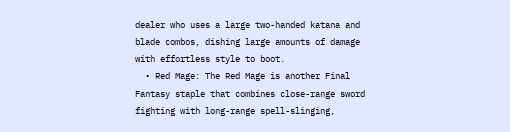dealer who uses a large two-handed katana and blade combos, dishing large amounts of damage with effortless style to boot.
  • Red Mage: The Red Mage is another Final Fantasy staple that combines close-range sword fighting with long-range spell-slinging,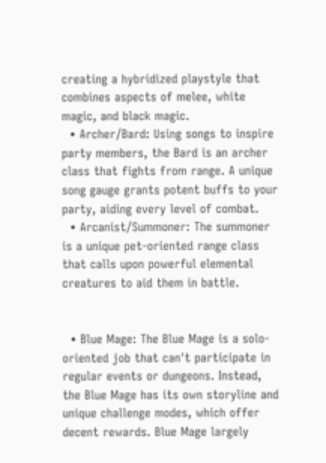creating a hybridized playstyle that combines aspects of melee, white magic, and black magic.
  • Archer/Bard: Using songs to inspire party members, the Bard is an archer class that fights from range. A unique song gauge grants potent buffs to your party, aiding every level of combat.
  • Arcanist/Summoner: The summoner is a unique pet-oriented range class that calls upon powerful elemental creatures to aid them in battle.


  • Blue Mage: The Blue Mage is a solo-oriented job that can't participate in regular events or dungeons. Instead, the Blue Mage has its own storyline and unique challenge modes, which offer decent rewards. Blue Mage largely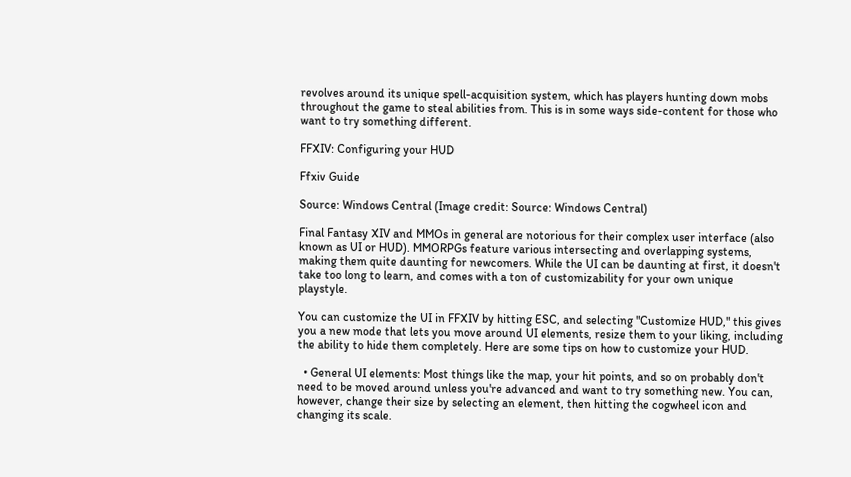revolves around its unique spell-acquisition system, which has players hunting down mobs throughout the game to steal abilities from. This is in some ways side-content for those who want to try something different.

FFXIV: Configuring your HUD

Ffxiv Guide

Source: Windows Central (Image credit: Source: Windows Central)

Final Fantasy XIV and MMOs in general are notorious for their complex user interface (also known as UI or HUD). MMORPGs feature various intersecting and overlapping systems, making them quite daunting for newcomers. While the UI can be daunting at first, it doesn't take too long to learn, and comes with a ton of customizability for your own unique playstyle.

You can customize the UI in FFXIV by hitting ESC, and selecting "Customize HUD," this gives you a new mode that lets you move around UI elements, resize them to your liking, including the ability to hide them completely. Here are some tips on how to customize your HUD.

  • General UI elements: Most things like the map, your hit points, and so on probably don't need to be moved around unless you're advanced and want to try something new. You can, however, change their size by selecting an element, then hitting the cogwheel icon and changing its scale.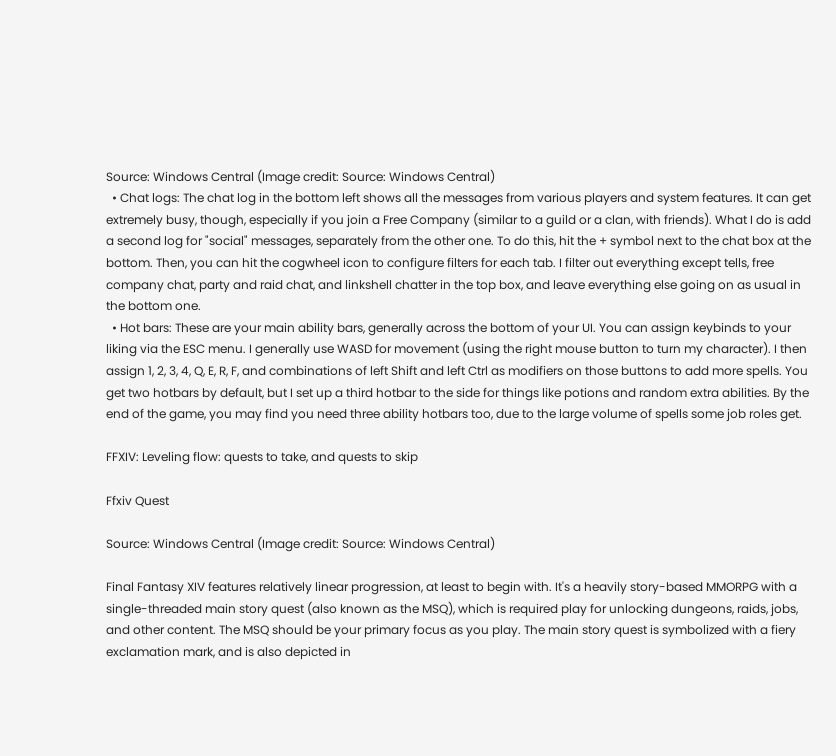Source: Windows Central (Image credit: Source: Windows Central)
  • Chat logs: The chat log in the bottom left shows all the messages from various players and system features. It can get extremely busy, though, especially if you join a Free Company (similar to a guild or a clan, with friends). What I do is add a second log for "social" messages, separately from the other one. To do this, hit the + symbol next to the chat box at the bottom. Then, you can hit the cogwheel icon to configure filters for each tab. I filter out everything except tells, free company chat, party and raid chat, and linkshell chatter in the top box, and leave everything else going on as usual in the bottom one.
  • Hot bars: These are your main ability bars, generally across the bottom of your UI. You can assign keybinds to your liking via the ESC menu. I generally use WASD for movement (using the right mouse button to turn my character). I then assign 1, 2, 3, 4, Q, E, R, F, and combinations of left Shift and left Ctrl as modifiers on those buttons to add more spells. You get two hotbars by default, but I set up a third hotbar to the side for things like potions and random extra abilities. By the end of the game, you may find you need three ability hotbars too, due to the large volume of spells some job roles get.

FFXIV: Leveling flow: quests to take, and quests to skip

Ffxiv Quest

Source: Windows Central (Image credit: Source: Windows Central)

Final Fantasy XIV features relatively linear progression, at least to begin with. It's a heavily story-based MMORPG with a single-threaded main story quest (also known as the MSQ), which is required play for unlocking dungeons, raids, jobs, and other content. The MSQ should be your primary focus as you play. The main story quest is symbolized with a fiery exclamation mark, and is also depicted in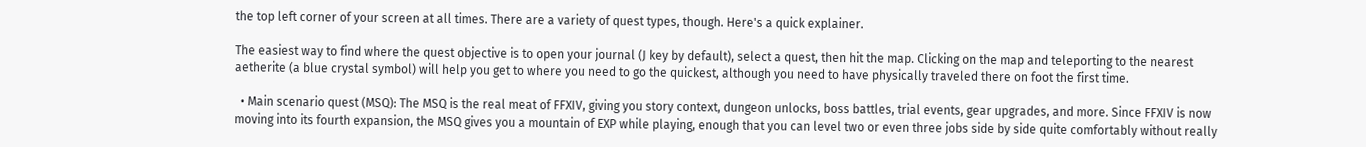the top left corner of your screen at all times. There are a variety of quest types, though. Here's a quick explainer.

The easiest way to find where the quest objective is to open your journal (J key by default), select a quest, then hit the map. Clicking on the map and teleporting to the nearest aetherite (a blue crystal symbol) will help you get to where you need to go the quickest, although you need to have physically traveled there on foot the first time.

  • Main scenario quest (MSQ): The MSQ is the real meat of FFXIV, giving you story context, dungeon unlocks, boss battles, trial events, gear upgrades, and more. Since FFXIV is now moving into its fourth expansion, the MSQ gives you a mountain of EXP while playing, enough that you can level two or even three jobs side by side quite comfortably without really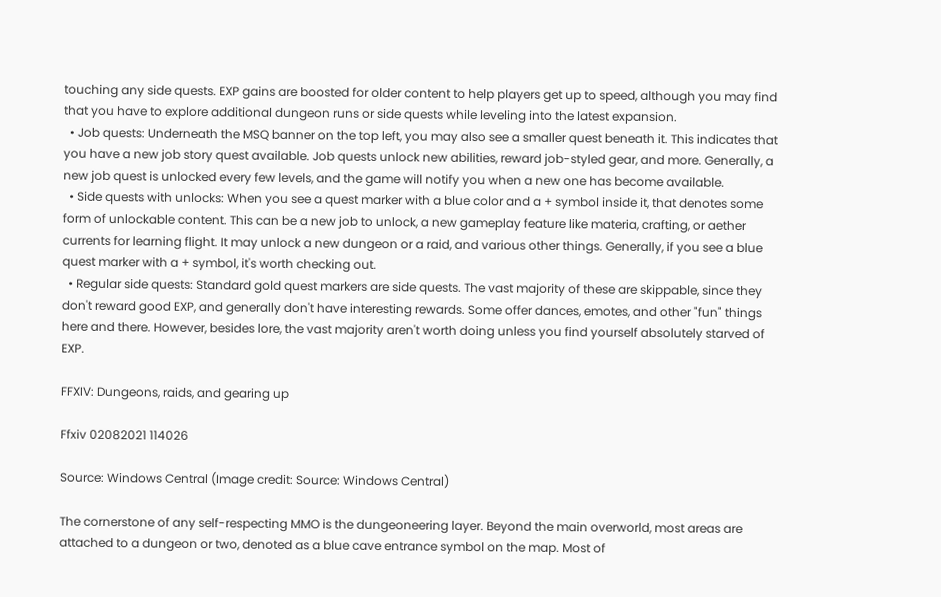touching any side quests. EXP gains are boosted for older content to help players get up to speed, although you may find that you have to explore additional dungeon runs or side quests while leveling into the latest expansion.
  • Job quests: Underneath the MSQ banner on the top left, you may also see a smaller quest beneath it. This indicates that you have a new job story quest available. Job quests unlock new abilities, reward job-styled gear, and more. Generally, a new job quest is unlocked every few levels, and the game will notify you when a new one has become available.
  • Side quests with unlocks: When you see a quest marker with a blue color and a + symbol inside it, that denotes some form of unlockable content. This can be a new job to unlock, a new gameplay feature like materia, crafting, or aether currents for learning flight. It may unlock a new dungeon or a raid, and various other things. Generally, if you see a blue quest marker with a + symbol, it's worth checking out.
  • Regular side quests: Standard gold quest markers are side quests. The vast majority of these are skippable, since they don't reward good EXP, and generally don't have interesting rewards. Some offer dances, emotes, and other "fun" things here and there. However, besides lore, the vast majority aren't worth doing unless you find yourself absolutely starved of EXP.

FFXIV: Dungeons, raids, and gearing up

Ffxiv 02082021 114026

Source: Windows Central (Image credit: Source: Windows Central)

The cornerstone of any self-respecting MMO is the dungeoneering layer. Beyond the main overworld, most areas are attached to a dungeon or two, denoted as a blue cave entrance symbol on the map. Most of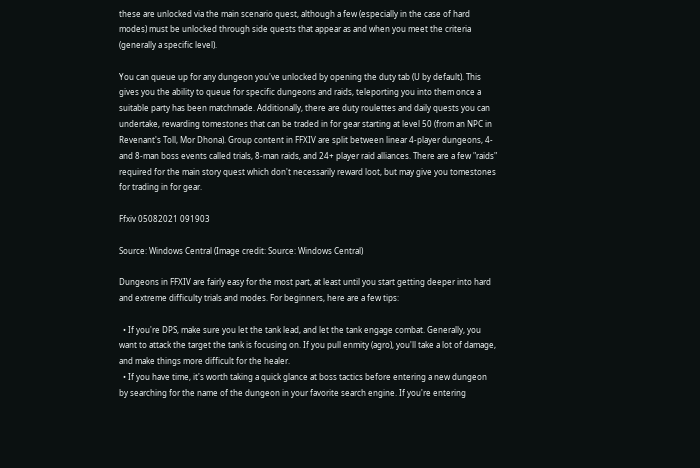these are unlocked via the main scenario quest, although a few (especially in the case of hard modes) must be unlocked through side quests that appear as and when you meet the criteria (generally a specific level).

You can queue up for any dungeon you've unlocked by opening the duty tab (U by default). This gives you the ability to queue for specific dungeons and raids, teleporting you into them once a suitable party has been matchmade. Additionally, there are duty roulettes and daily quests you can undertake, rewarding tomestones that can be traded in for gear starting at level 50 (from an NPC in Revenant's Toll, Mor Dhona). Group content in FFXIV are split between linear 4-player dungeons, 4- and 8-man boss events called trials, 8-man raids, and 24+ player raid alliances. There are a few "raids" required for the main story quest which don't necessarily reward loot, but may give you tomestones for trading in for gear.

Ffxiv 05082021 091903

Source: Windows Central (Image credit: Source: Windows Central)

Dungeons in FFXIV are fairly easy for the most part, at least until you start getting deeper into hard and extreme difficulty trials and modes. For beginners, here are a few tips:

  • If you're DPS, make sure you let the tank lead, and let the tank engage combat. Generally, you want to attack the target the tank is focusing on. If you pull enmity (agro), you'll take a lot of damage, and make things more difficult for the healer.
  • If you have time, it's worth taking a quick glance at boss tactics before entering a new dungeon by searching for the name of the dungeon in your favorite search engine. If you're entering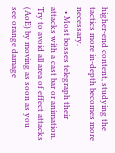higher-end content, studying the tactics more in-depth becomes more necessary.
  • Most bosses telegraph their attacks with a cast bar or animation. Try to avoid all area of effect attacks (AoE) by moving as soon as you see orange damage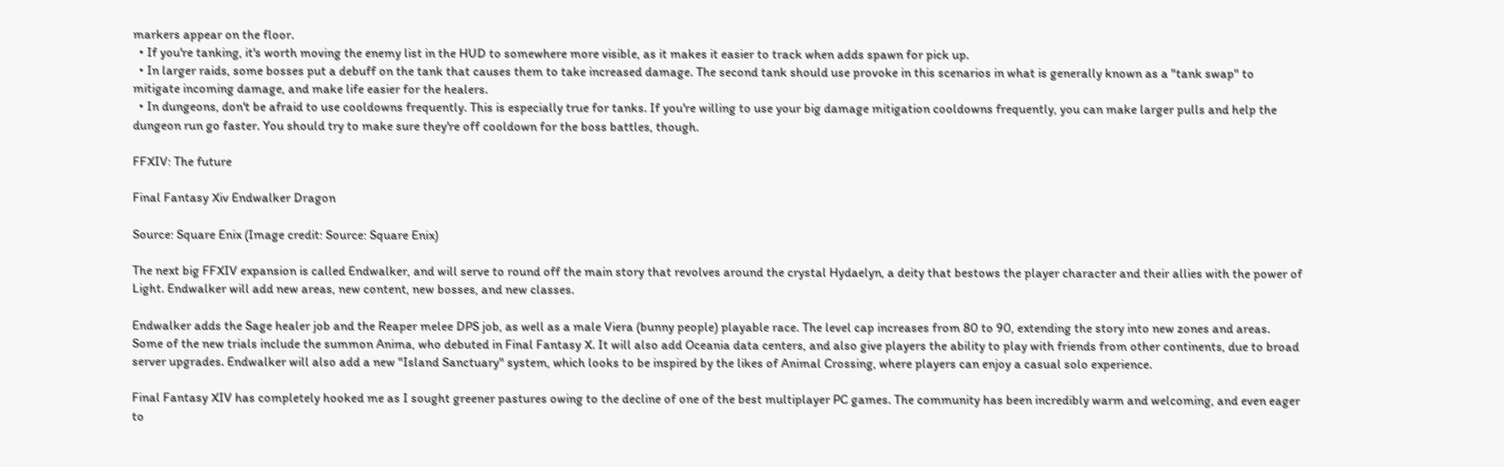markers appear on the floor.
  • If you're tanking, it's worth moving the enemy list in the HUD to somewhere more visible, as it makes it easier to track when adds spawn for pick up.
  • In larger raids, some bosses put a debuff on the tank that causes them to take increased damage. The second tank should use provoke in this scenarios in what is generally known as a "tank swap" to mitigate incoming damage, and make life easier for the healers.
  • In dungeons, don't be afraid to use cooldowns frequently. This is especially true for tanks. If you're willing to use your big damage mitigation cooldowns frequently, you can make larger pulls and help the dungeon run go faster. You should try to make sure they're off cooldown for the boss battles, though.

FFXIV: The future

Final Fantasy Xiv Endwalker Dragon

Source: Square Enix (Image credit: Source: Square Enix)

The next big FFXIV expansion is called Endwalker, and will serve to round off the main story that revolves around the crystal Hydaelyn, a deity that bestows the player character and their allies with the power of Light. Endwalker will add new areas, new content, new bosses, and new classes.

Endwalker adds the Sage healer job and the Reaper melee DPS job, as well as a male Viera (bunny people) playable race. The level cap increases from 80 to 90, extending the story into new zones and areas. Some of the new trials include the summon Anima, who debuted in Final Fantasy X. It will also add Oceania data centers, and also give players the ability to play with friends from other continents, due to broad server upgrades. Endwalker will also add a new "Island Sanctuary" system, which looks to be inspired by the likes of Animal Crossing, where players can enjoy a casual solo experience.

Final Fantasy XIV has completely hooked me as I sought greener pastures owing to the decline of one of the best multiplayer PC games. The community has been incredibly warm and welcoming, and even eager to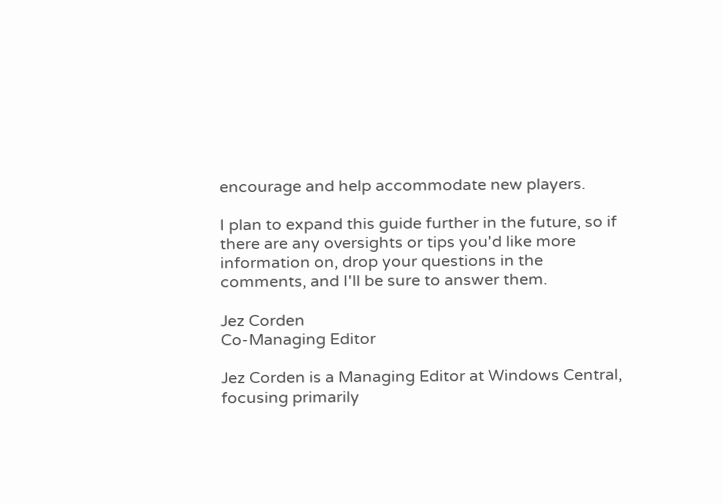encourage and help accommodate new players.

I plan to expand this guide further in the future, so if there are any oversights or tips you'd like more information on, drop your questions in the comments, and I'll be sure to answer them.

Jez Corden
Co-Managing Editor

Jez Corden is a Managing Editor at Windows Central, focusing primarily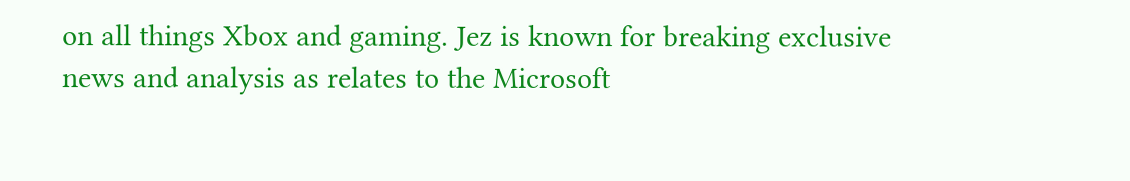on all things Xbox and gaming. Jez is known for breaking exclusive news and analysis as relates to the Microsoft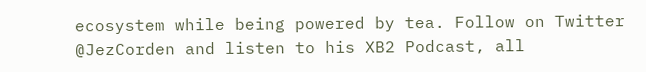ecosystem while being powered by tea. Follow on Twitter @JezCorden and listen to his XB2 Podcast, all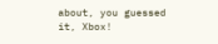about, you guessed it, Xbox!